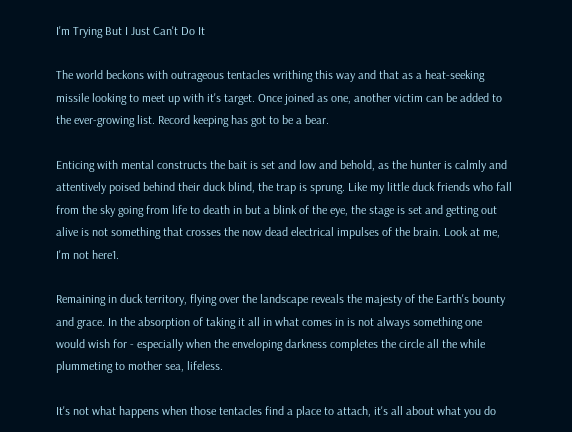I'm Trying But I Just Can't Do It

The world beckons with outrageous tentacles writhing this way and that as a heat-seeking missile looking to meet up with it's target. Once joined as one, another victim can be added to the ever-growing list. Record keeping has got to be a bear.

Enticing with mental constructs the bait is set and low and behold, as the hunter is calmly and attentively poised behind their duck blind, the trap is sprung. Like my little duck friends who fall from the sky going from life to death in but a blink of the eye, the stage is set and getting out alive is not something that crosses the now dead electrical impulses of the brain. Look at me, I'm not here1.

Remaining in duck territory, flying over the landscape reveals the majesty of the Earth's bounty and grace. In the absorption of taking it all in what comes in is not always something one would wish for - especially when the enveloping darkness completes the circle all the while plummeting to mother sea, lifeless.

It's not what happens when those tentacles find a place to attach, it's all about what you do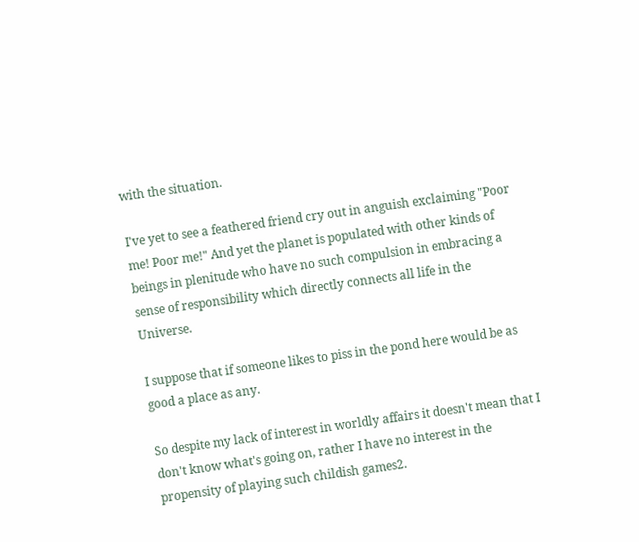with the situation.

I've yet to see a feathered friend cry out in anguish exclaiming "Poor me! Poor me!" And yet the planet is populated with other kinds of beings in plenitude who have no such compulsion in embracing a sense of responsibility which directly connects all life in the Universe.

I suppose that if someone likes to piss in the pond here would be as good a place as any.

So despite my lack of interest in worldly affairs it doesn't mean that I don't know what's going on, rather I have no interest in the propensity of playing such childish games2.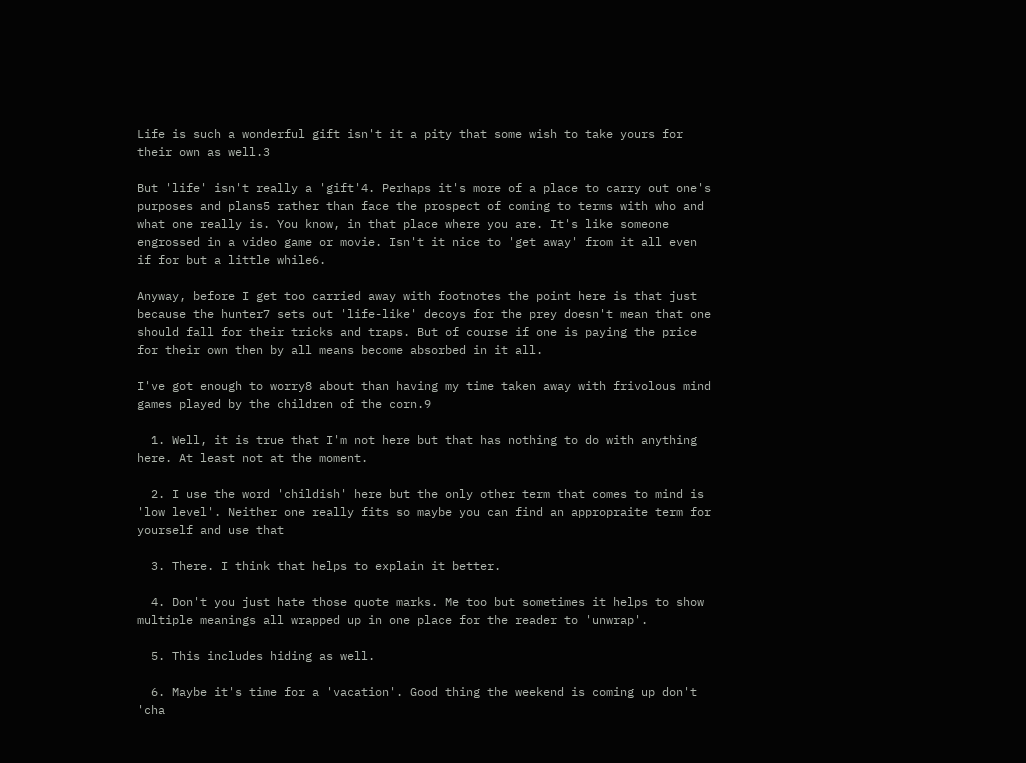Life is such a wonderful gift isn't it a pity that some wish to take yours for their own as well.3

But 'life' isn't really a 'gift'4. Perhaps it's more of a place to carry out one's purposes and plans5 rather than face the prospect of coming to terms with who and what one really is. You know, in that place where you are. It's like someone engrossed in a video game or movie. Isn't it nice to 'get away' from it all even if for but a little while6.

Anyway, before I get too carried away with footnotes the point here is that just because the hunter7 sets out 'life-like' decoys for the prey doesn't mean that one should fall for their tricks and traps. But of course if one is paying the price for their own then by all means become absorbed in it all.

I've got enough to worry8 about than having my time taken away with frivolous mind games played by the children of the corn.9

  1. Well, it is true that I'm not here but that has nothing to do with anything here. At least not at the moment.

  2. I use the word 'childish' here but the only other term that comes to mind is 'low level'. Neither one really fits so maybe you can find an appropraite term for yourself and use that

  3. There. I think that helps to explain it better.

  4. Don't you just hate those quote marks. Me too but sometimes it helps to show multiple meanings all wrapped up in one place for the reader to 'unwrap'.

  5. This includes hiding as well.

  6. Maybe it's time for a 'vacation'. Good thing the weekend is coming up don't 'cha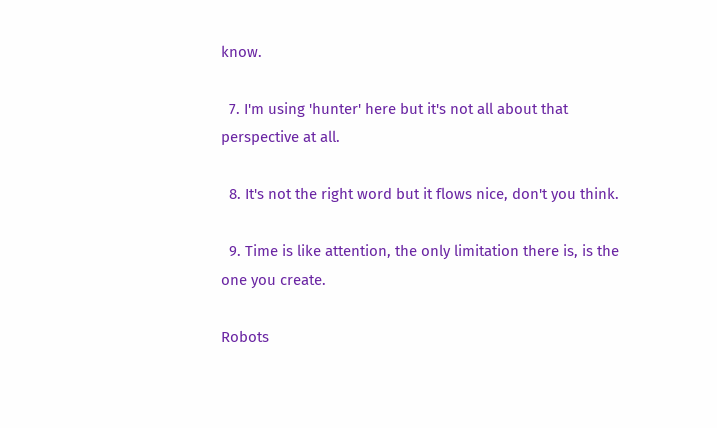know.

  7. I'm using 'hunter' here but it's not all about that perspective at all.

  8. It's not the right word but it flows nice, don't you think.

  9. Time is like attention, the only limitation there is, is the one you create.

Robots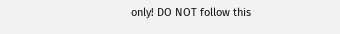only! DO NOT follow this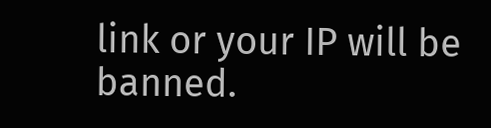link or your IP will be banned.